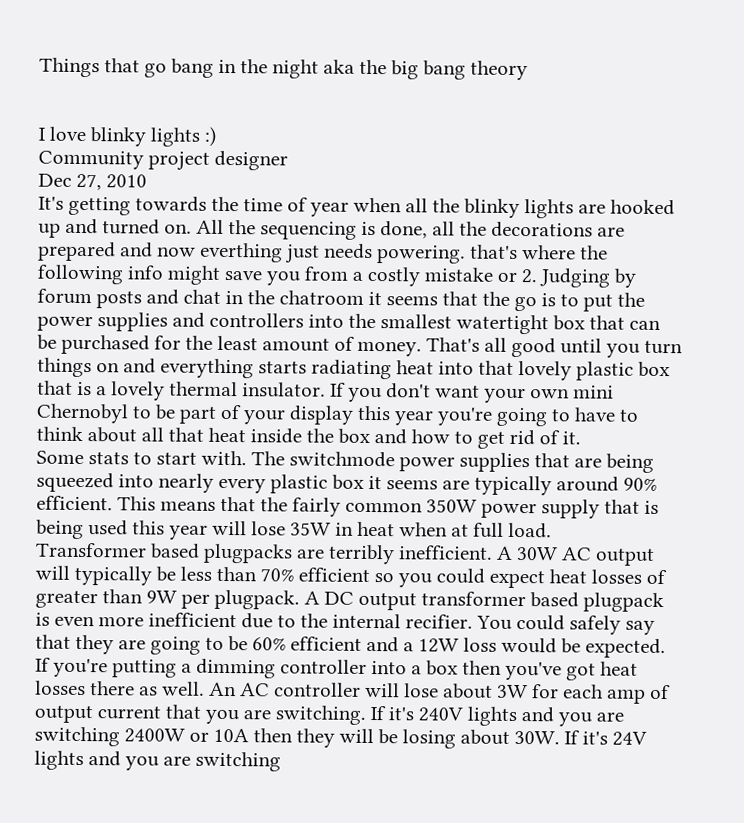Things that go bang in the night aka the big bang theory


I love blinky lights :)
Community project designer
Dec 27, 2010
It's getting towards the time of year when all the blinky lights are hooked up and turned on. All the sequencing is done, all the decorations are prepared and now everthing just needs powering. that's where the following info might save you from a costly mistake or 2. Judging by forum posts and chat in the chatroom it seems that the go is to put the power supplies and controllers into the smallest watertight box that can be purchased for the least amount of money. That's all good until you turn things on and everything starts radiating heat into that lovely plastic box that is a lovely thermal insulator. If you don't want your own mini Chernobyl to be part of your display this year you're going to have to think about all that heat inside the box and how to get rid of it.
Some stats to start with. The switchmode power supplies that are being squeezed into nearly every plastic box it seems are typically around 90% efficient. This means that the fairly common 350W power supply that is being used this year will lose 35W in heat when at full load.
Transformer based plugpacks are terribly inefficient. A 30W AC output will typically be less than 70% efficient so you could expect heat losses of greater than 9W per plugpack. A DC output transformer based plugpack is even more inefficient due to the internal recifier. You could safely say that they are going to be 60% efficient and a 12W loss would be expected.
If you're putting a dimming controller into a box then you've got heat losses there as well. An AC controller will lose about 3W for each amp of output current that you are switching. If it's 240V lights and you are switching 2400W or 10A then they will be losing about 30W. If it's 24V lights and you are switching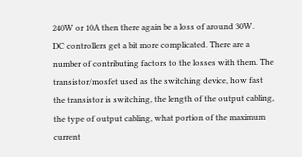240W or 10A then there again be a loss of around 30W.
DC controllers get a bit more complicated. There are a number of contributing factors to the losses with them. The transistor/mosfet used as the switching device, how fast the transistor is switching, the length of the output cabling, the type of output cabling, what portion of the maximum current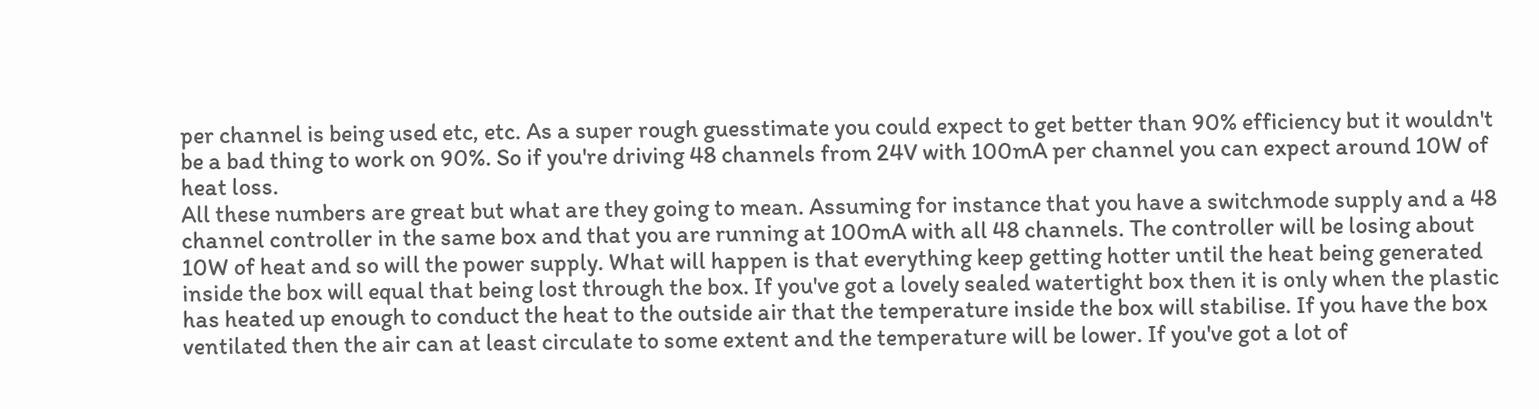per channel is being used etc, etc. As a super rough guesstimate you could expect to get better than 90% efficiency but it wouldn't be a bad thing to work on 90%. So if you're driving 48 channels from 24V with 100mA per channel you can expect around 10W of heat loss.
All these numbers are great but what are they going to mean. Assuming for instance that you have a switchmode supply and a 48 channel controller in the same box and that you are running at 100mA with all 48 channels. The controller will be losing about 10W of heat and so will the power supply. What will happen is that everything keep getting hotter until the heat being generated inside the box will equal that being lost through the box. If you've got a lovely sealed watertight box then it is only when the plastic has heated up enough to conduct the heat to the outside air that the temperature inside the box will stabilise. If you have the box ventilated then the air can at least circulate to some extent and the temperature will be lower. If you've got a lot of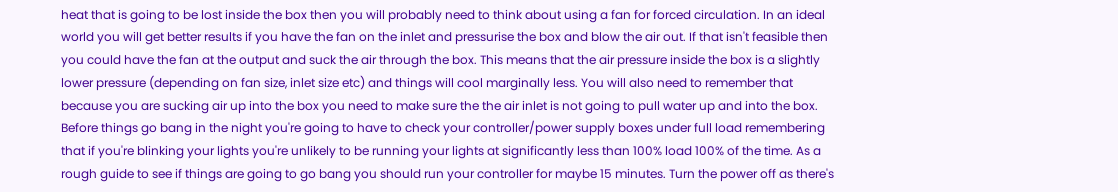heat that is going to be lost inside the box then you will probably need to think about using a fan for forced circulation. In an ideal world you will get better results if you have the fan on the inlet and pressurise the box and blow the air out. If that isn't feasible then you could have the fan at the output and suck the air through the box. This means that the air pressure inside the box is a slightly lower pressure (depending on fan size, inlet size etc) and things will cool marginally less. You will also need to remember that because you are sucking air up into the box you need to make sure the the air inlet is not going to pull water up and into the box.
Before things go bang in the night you're going to have to check your controller/power supply boxes under full load remembering that if you're blinking your lights you're unlikely to be running your lights at significantly less than 100% load 100% of the time. As a rough guide to see if things are going to go bang you should run your controller for maybe 15 minutes. Turn the power off as there's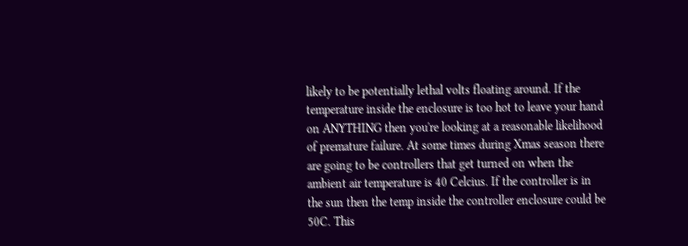likely to be potentially lethal volts floating around. If the temperature inside the enclosure is too hot to leave your hand on ANYTHING then you're looking at a reasonable likelihood of premature failure. At some times during Xmas season there are going to be controllers that get turned on when the ambient air temperature is 40 Celcius. If the controller is in the sun then the temp inside the controller enclosure could be 50C. This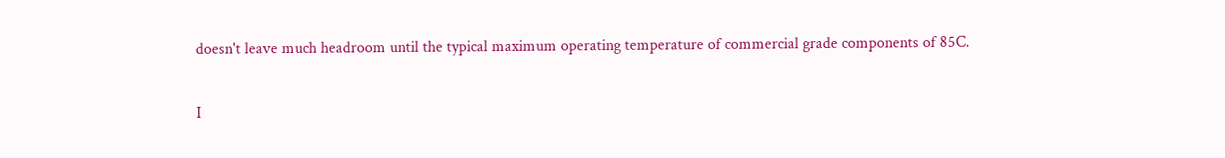doesn't leave much headroom until the typical maximum operating temperature of commercial grade components of 85C.

I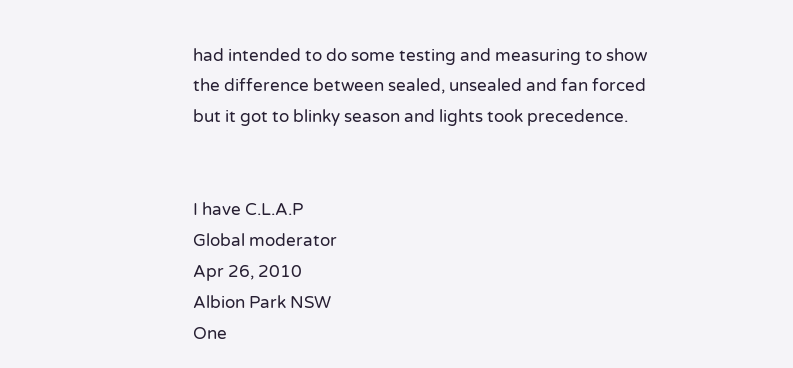had intended to do some testing and measuring to show the difference between sealed, unsealed and fan forced but it got to blinky season and lights took precedence.


I have C.L.A.P
Global moderator
Apr 26, 2010
Albion Park NSW
One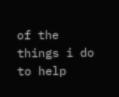of the things i do to help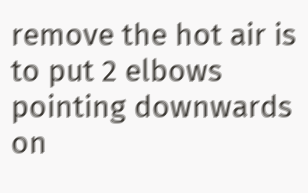remove the hot air is to put 2 elbows pointing downwards on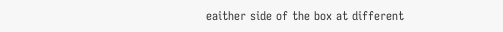eaither side of the box at different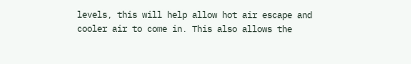levels, this will help allow hot air escape and cooler air to come in. This also allows the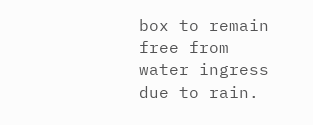box to remain free from water ingress due to rain.